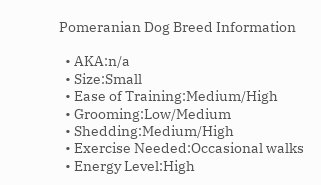Pomeranian Dog Breed Information

  • AKA:n/a
  • Size:Small
  • Ease of Training:Medium/High
  • Grooming:Low/Medium
  • Shedding:Medium/High
  • Exercise Needed:Occasional walks
  • Energy Level:High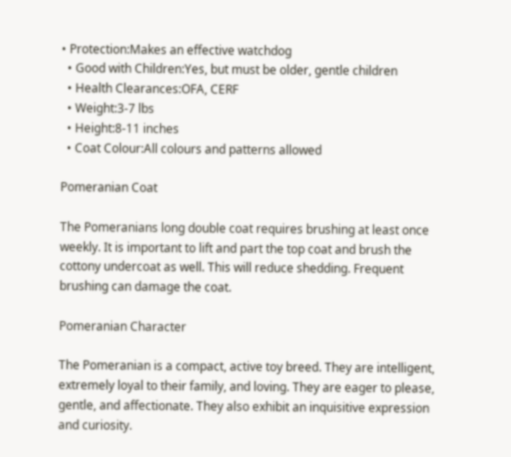• Protection:Makes an effective watchdog
  • Good with Children:Yes, but must be older, gentle children
  • Health Clearances:OFA, CERF
  • Weight:3-7 lbs
  • Height:8-11 inches
  • Coat Colour:All colours and patterns allowed

Pomeranian Coat

The Pomeranians long double coat requires brushing at least once weekly. It is important to lift and part the top coat and brush the cottony undercoat as well. This will reduce shedding. Frequent brushing can damage the coat.

Pomeranian Character

The Pomeranian is a compact, active toy breed. They are intelligent, extremely loyal to their family, and loving. They are eager to please, gentle, and affectionate. They also exhibit an inquisitive expression and curiosity.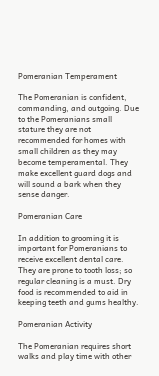Pomeranian Temperament

The Pomeranian is confident, commanding, and outgoing. Due to the Pomeranians small stature they are not recommended for homes with small children as they may become temperamental. They make excellent guard dogs and will sound a bark when they sense danger.

Pomeranian Care

In addition to grooming it is important for Pomeranians to receive excellent dental care. They are prone to tooth loss; so regular cleaning is a must. Dry food is recommended to aid in keeping teeth and gums healthy.

Pomeranian Activity

The Pomeranian requires short walks and play time with other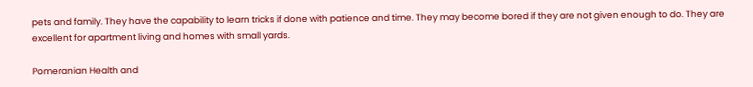pets and family. They have the capability to learn tricks if done with patience and time. They may become bored if they are not given enough to do. They are excellent for apartment living and homes with small yards.

Pomeranian Health and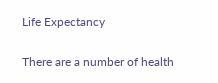Life Expectancy

There are a number of health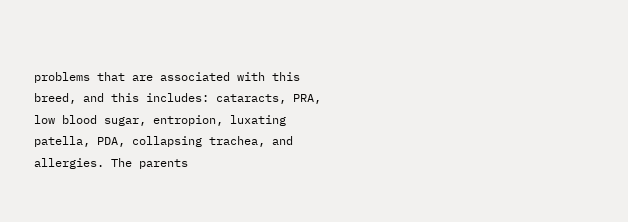problems that are associated with this breed, and this includes: cataracts, PRA, low blood sugar, entropion, luxating patella, PDA, collapsing trachea, and allergies. The parents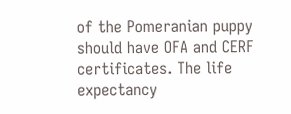of the Pomeranian puppy should have OFA and CERF certificates. The life expectancy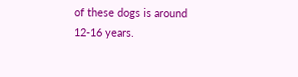of these dogs is around 12-16 years.